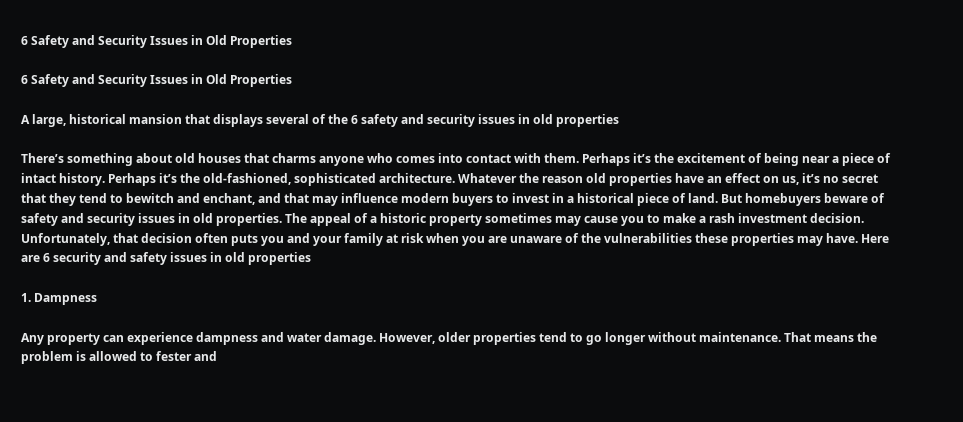6 Safety and Security Issues in Old Properties

6 Safety and Security Issues in Old Properties

A large, historical mansion that displays several of the 6 safety and security issues in old properties

There’s something about old houses that charms anyone who comes into contact with them. Perhaps it’s the excitement of being near a piece of intact history. Perhaps it’s the old-fashioned, sophisticated architecture. Whatever the reason old properties have an effect on us, it’s no secret that they tend to bewitch and enchant, and that may influence modern buyers to invest in a historical piece of land. But homebuyers beware of safety and security issues in old properties. The appeal of a historic property sometimes may cause you to make a rash investment decision. Unfortunately, that decision often puts you and your family at risk when you are unaware of the vulnerabilities these properties may have. Here are 6 security and safety issues in old properties

1. Dampness

Any property can experience dampness and water damage. However, older properties tend to go longer without maintenance. That means the problem is allowed to fester and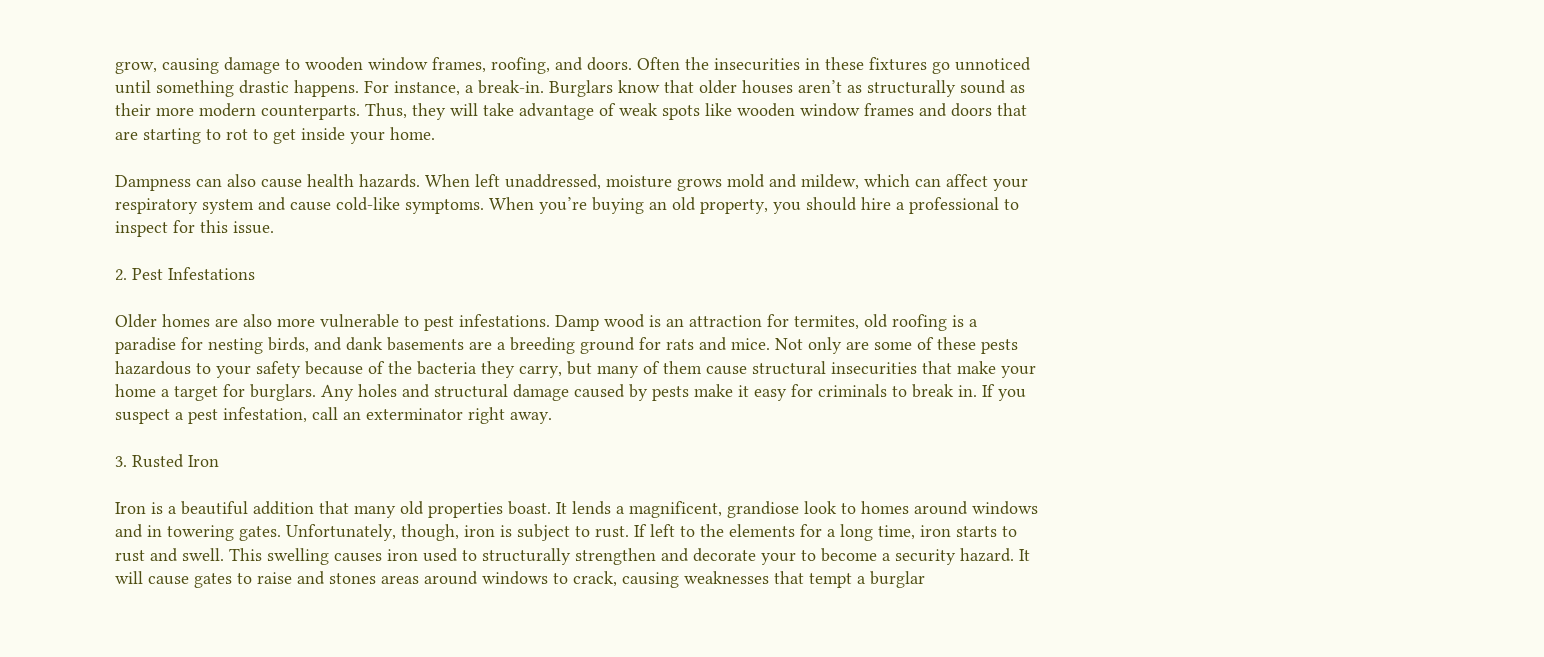grow, causing damage to wooden window frames, roofing, and doors. Often the insecurities in these fixtures go unnoticed until something drastic happens. For instance, a break-in. Burglars know that older houses aren’t as structurally sound as their more modern counterparts. Thus, they will take advantage of weak spots like wooden window frames and doors that are starting to rot to get inside your home.

Dampness can also cause health hazards. When left unaddressed, moisture grows mold and mildew, which can affect your respiratory system and cause cold-like symptoms. When you’re buying an old property, you should hire a professional to inspect for this issue.

2. Pest Infestations

Older homes are also more vulnerable to pest infestations. Damp wood is an attraction for termites, old roofing is a paradise for nesting birds, and dank basements are a breeding ground for rats and mice. Not only are some of these pests hazardous to your safety because of the bacteria they carry, but many of them cause structural insecurities that make your home a target for burglars. Any holes and structural damage caused by pests make it easy for criminals to break in. If you suspect a pest infestation, call an exterminator right away.

3. Rusted Iron

Iron is a beautiful addition that many old properties boast. It lends a magnificent, grandiose look to homes around windows and in towering gates. Unfortunately, though, iron is subject to rust. If left to the elements for a long time, iron starts to rust and swell. This swelling causes iron used to structurally strengthen and decorate your to become a security hazard. It will cause gates to raise and stones areas around windows to crack, causing weaknesses that tempt a burglar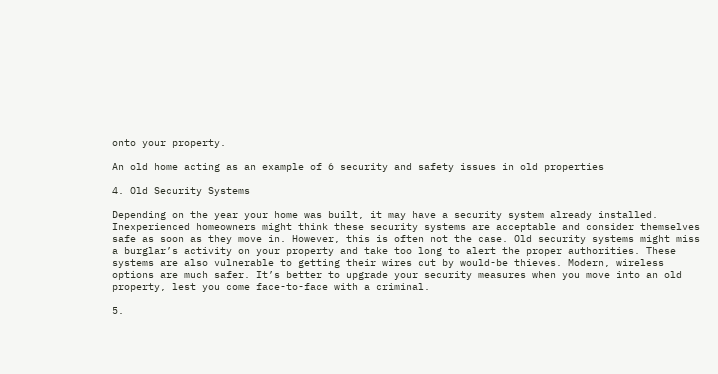onto your property.

An old home acting as an example of 6 security and safety issues in old properties

4. Old Security Systems

Depending on the year your home was built, it may have a security system already installed. Inexperienced homeowners might think these security systems are acceptable and consider themselves safe as soon as they move in. However, this is often not the case. Old security systems might miss a burglar’s activity on your property and take too long to alert the proper authorities. These systems are also vulnerable to getting their wires cut by would-be thieves. Modern, wireless options are much safer. It’s better to upgrade your security measures when you move into an old property, lest you come face-to-face with a criminal.

5.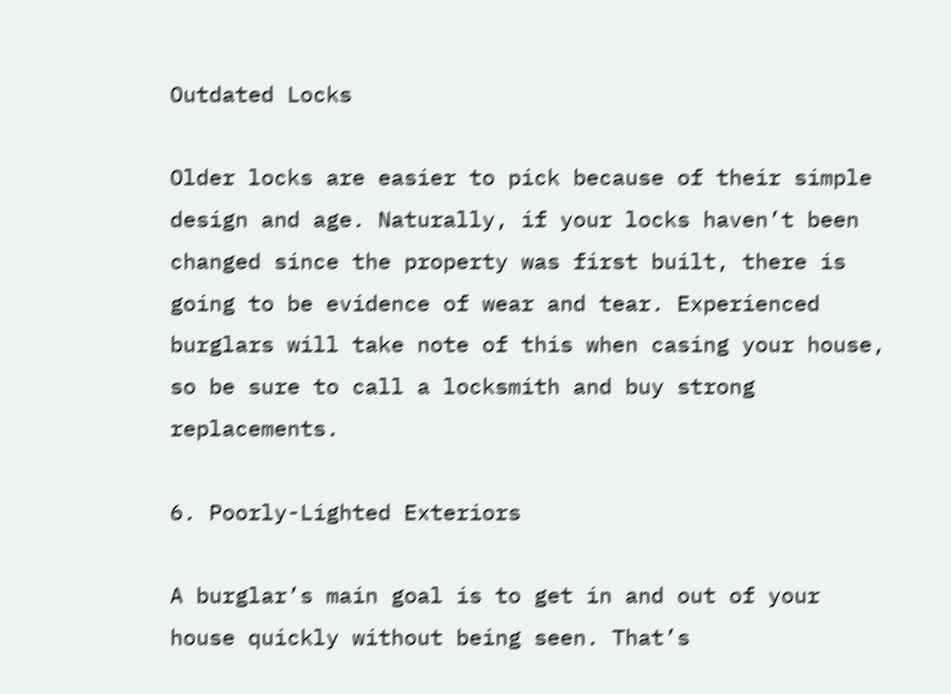Outdated Locks

Older locks are easier to pick because of their simple design and age. Naturally, if your locks haven’t been changed since the property was first built, there is going to be evidence of wear and tear. Experienced burglars will take note of this when casing your house, so be sure to call a locksmith and buy strong replacements.

6. Poorly-Lighted Exteriors

A burglar’s main goal is to get in and out of your house quickly without being seen. That’s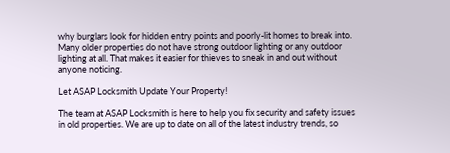why burglars look for hidden entry points and poorly-lit homes to break into. Many older properties do not have strong outdoor lighting or any outdoor lighting at all. That makes it easier for thieves to sneak in and out without anyone noticing.

Let ASAP Locksmith Update Your Property!

The team at ASAP Locksmith is here to help you fix security and safety issues in old properties. We are up to date on all of the latest industry trends, so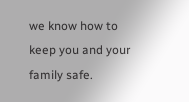we know how to keep you and your family safe.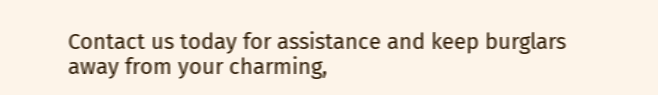Contact us today for assistance and keep burglars away from your charming,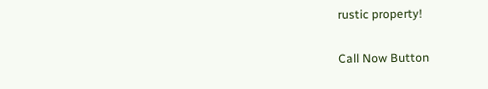rustic property!

Call Now Button